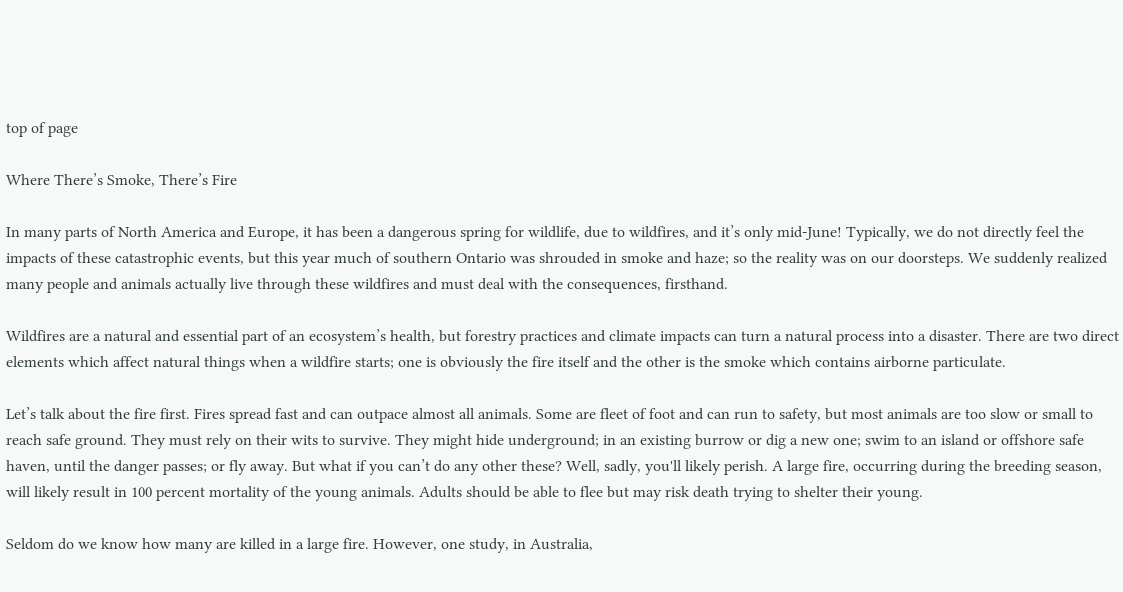top of page

Where There’s Smoke, There’s Fire

In many parts of North America and Europe, it has been a dangerous spring for wildlife, due to wildfires, and it’s only mid-June! Typically, we do not directly feel the impacts of these catastrophic events, but this year much of southern Ontario was shrouded in smoke and haze; so the reality was on our doorsteps. We suddenly realized many people and animals actually live through these wildfires and must deal with the consequences, firsthand.

Wildfires are a natural and essential part of an ecosystem’s health, but forestry practices and climate impacts can turn a natural process into a disaster. There are two direct elements which affect natural things when a wildfire starts; one is obviously the fire itself and the other is the smoke which contains airborne particulate.

Let’s talk about the fire first. Fires spread fast and can outpace almost all animals. Some are fleet of foot and can run to safety, but most animals are too slow or small to reach safe ground. They must rely on their wits to survive. They might hide underground; in an existing burrow or dig a new one; swim to an island or offshore safe haven, until the danger passes; or fly away. But what if you can’t do any other these? Well, sadly, you'll likely perish. A large fire, occurring during the breeding season, will likely result in 100 percent mortality of the young animals. Adults should be able to flee but may risk death trying to shelter their young.

Seldom do we know how many are killed in a large fire. However, one study, in Australia,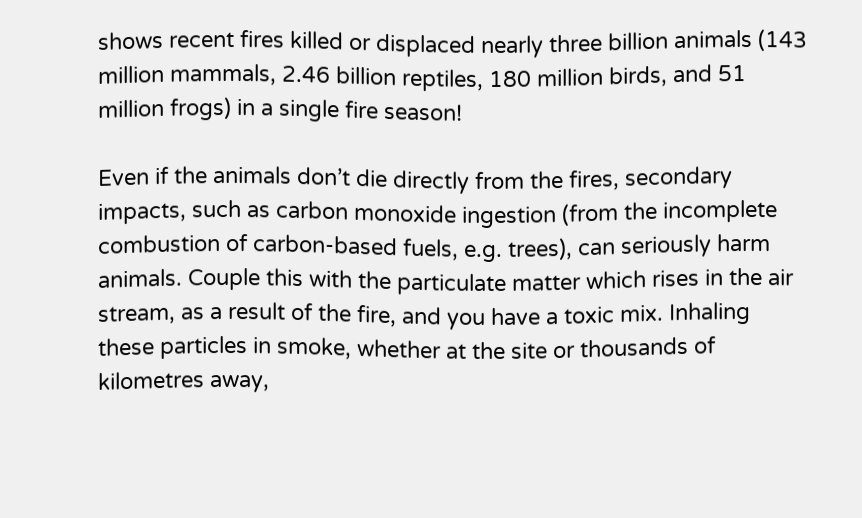shows recent fires killed or displaced nearly three billion animals (143 million mammals, 2.46 billion reptiles, 180 million birds, and 51 million frogs) in a single fire season!

Even if the animals don’t die directly from the fires, secondary impacts, such as carbon monoxide ingestion (from the incomplete combustion of carbon-based fuels, e.g. trees), can seriously harm animals. Couple this with the particulate matter which rises in the air stream, as a result of the fire, and you have a toxic mix. Inhaling these particles in smoke, whether at the site or thousands of kilometres away,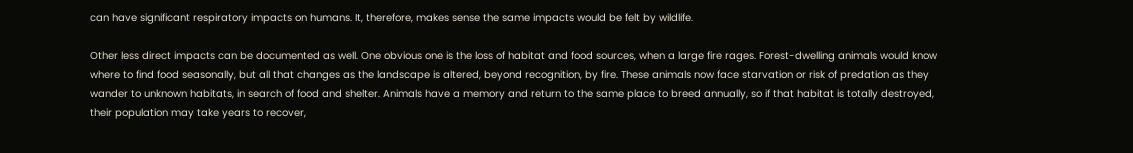can have significant respiratory impacts on humans. It, therefore, makes sense the same impacts would be felt by wildlife.

Other less direct impacts can be documented as well. One obvious one is the loss of habitat and food sources, when a large fire rages. Forest-dwelling animals would know where to find food seasonally, but all that changes as the landscape is altered, beyond recognition, by fire. These animals now face starvation or risk of predation as they wander to unknown habitats, in search of food and shelter. Animals have a memory and return to the same place to breed annually, so if that habitat is totally destroyed, their population may take years to recover,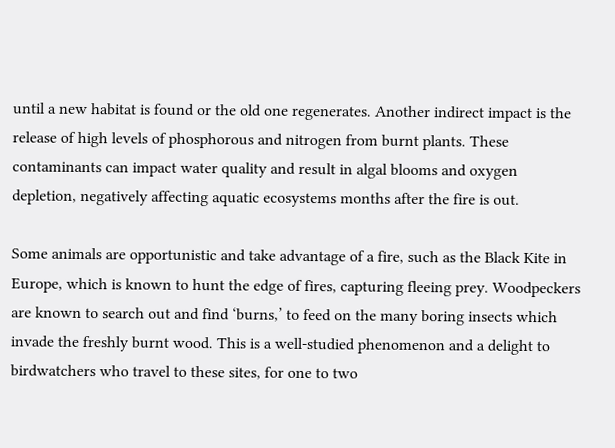until a new habitat is found or the old one regenerates. Another indirect impact is the release of high levels of phosphorous and nitrogen from burnt plants. These contaminants can impact water quality and result in algal blooms and oxygen depletion, negatively affecting aquatic ecosystems months after the fire is out.

Some animals are opportunistic and take advantage of a fire, such as the Black Kite in Europe, which is known to hunt the edge of fires, capturing fleeing prey. Woodpeckers are known to search out and find ‘burns,’ to feed on the many boring insects which invade the freshly burnt wood. This is a well-studied phenomenon and a delight to birdwatchers who travel to these sites, for one to two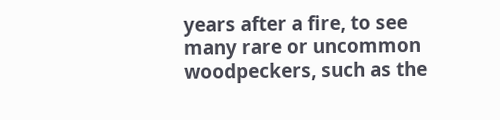years after a fire, to see many rare or uncommon woodpeckers, such as the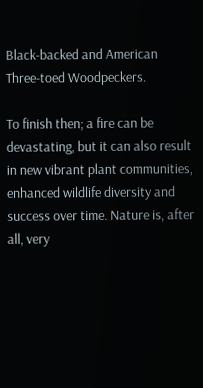Black-backed and American Three-toed Woodpeckers.

To finish then; a fire can be devastating, but it can also result in new vibrant plant communities, enhanced wildlife diversity and success over time. Nature is, after all, very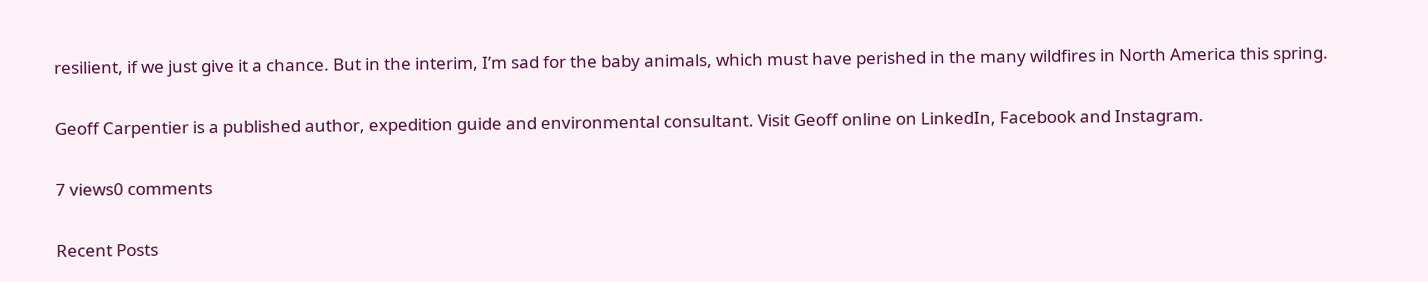resilient, if we just give it a chance. But in the interim, I’m sad for the baby animals, which must have perished in the many wildfires in North America this spring.

Geoff Carpentier is a published author, expedition guide and environmental consultant. Visit Geoff online on LinkedIn, Facebook and Instagram.

7 views0 comments

Recent Posts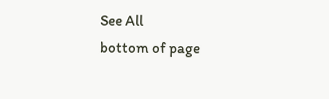See All
bottom of page